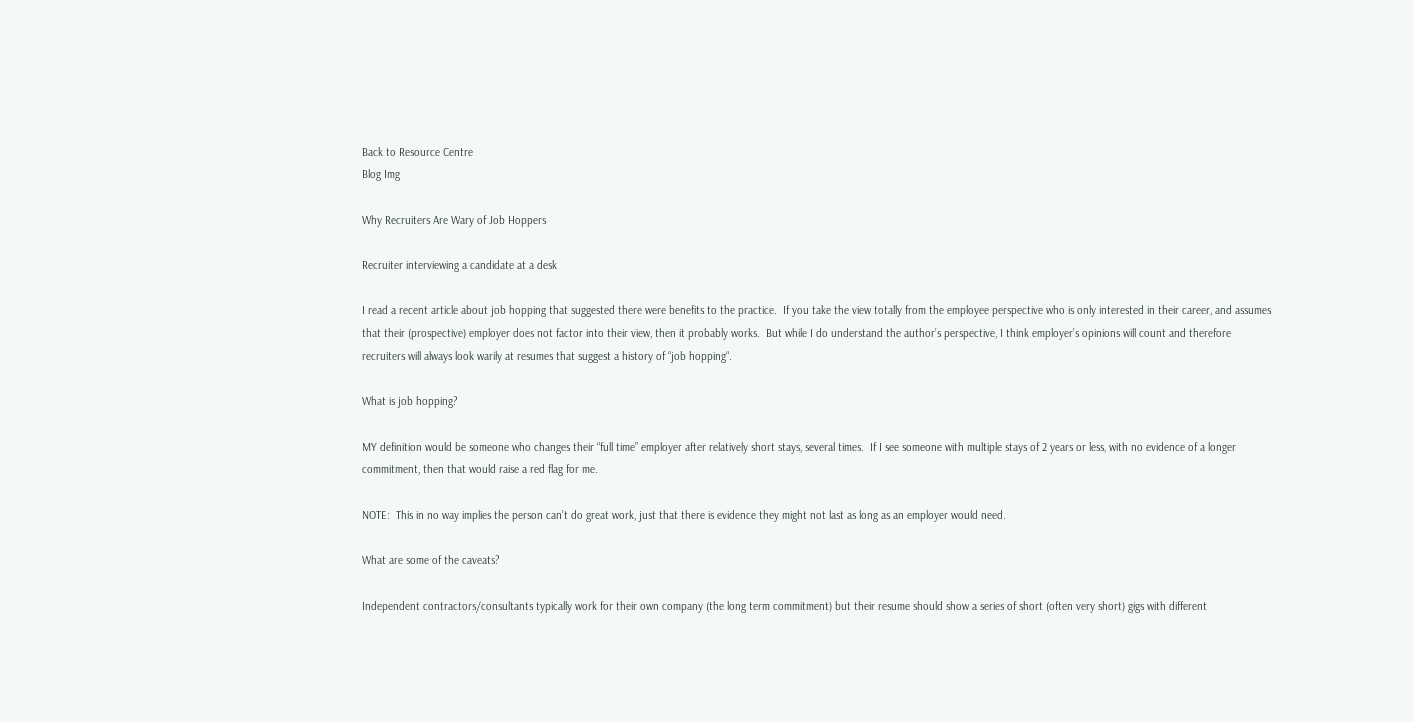Back to Resource Centre
Blog Img

Why Recruiters Are Wary of Job Hoppers

Recruiter interviewing a candidate at a desk

I read a recent article about job hopping that suggested there were benefits to the practice.  If you take the view totally from the employee perspective who is only interested in their career, and assumes that their (prospective) employer does not factor into their view, then it probably works.  But while I do understand the author’s perspective, I think employer’s opinions will count and therefore recruiters will always look warily at resumes that suggest a history of “job hopping“.

What is job hopping?

MY definition would be someone who changes their “full time” employer after relatively short stays, several times.  If I see someone with multiple stays of 2 years or less, with no evidence of a longer commitment, then that would raise a red flag for me.

NOTE:  This in no way implies the person can’t do great work, just that there is evidence they might not last as long as an employer would need.

What are some of the caveats?

Independent contractors/consultants typically work for their own company (the long term commitment) but their resume should show a series of short (often very short) gigs with different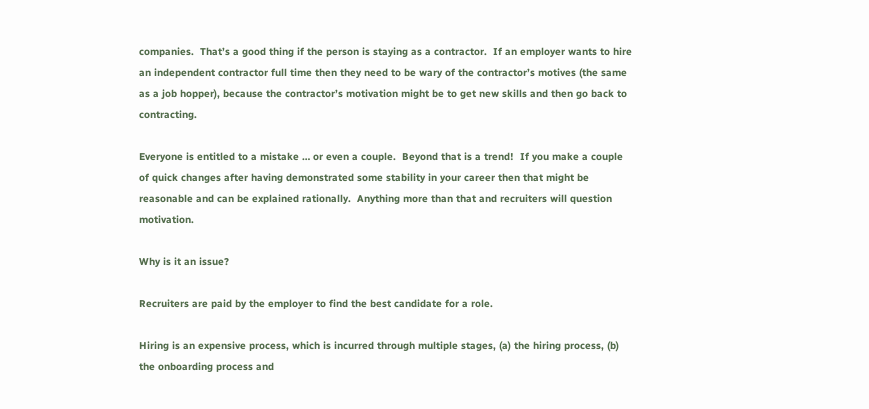companies.  That’s a good thing if the person is staying as a contractor.  If an employer wants to hire an independent contractor full time then they need to be wary of the contractor’s motives (the same as a job hopper), because the contractor’s motivation might be to get new skills and then go back to contracting.

Everyone is entitled to a mistake … or even a couple.  Beyond that is a trend!  If you make a couple of quick changes after having demonstrated some stability in your career then that might be reasonable and can be explained rationally.  Anything more than that and recruiters will question motivation.

Why is it an issue?

Recruiters are paid by the employer to find the best candidate for a role.

Hiring is an expensive process, which is incurred through multiple stages, (a) the hiring process, (b) the onboarding process and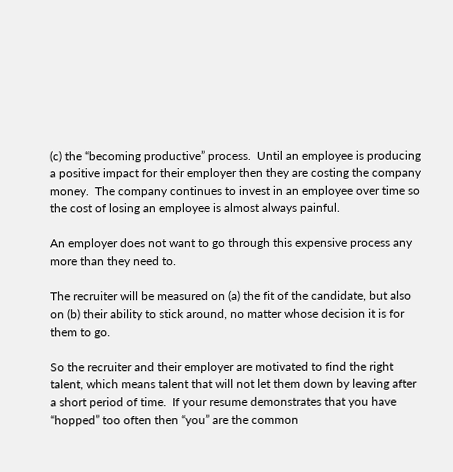(c) the “becoming productive” process.  Until an employee is producing a positive impact for their employer then they are costing the company money.  The company continues to invest in an employee over time so the cost of losing an employee is almost always painful.

An employer does not want to go through this expensive process any more than they need to.

The recruiter will be measured on (a) the fit of the candidate, but also on (b) their ability to stick around, no matter whose decision it is for them to go.

So the recruiter and their employer are motivated to find the right talent, which means talent that will not let them down by leaving after a short period of time.  If your resume demonstrates that you have “hopped” too often then “you” are the common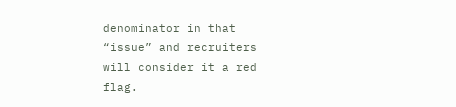denominator in that “issue” and recruiters will consider it a red flag.